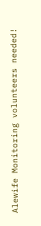Alewife Monitoring volunteers needed!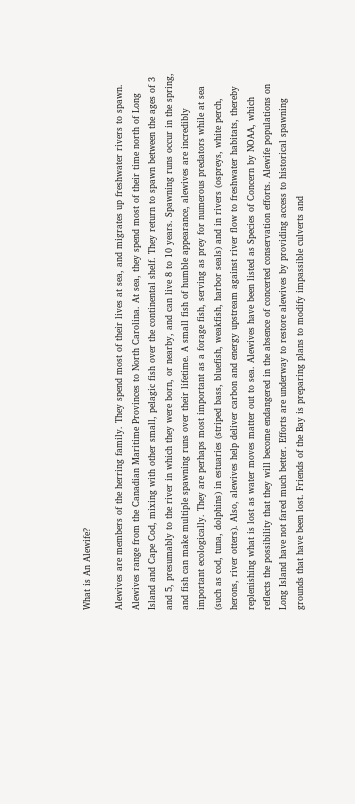What is An Alewife?

Alewives are members of the herring family. They spend most of their lives at sea, and migrates up freshwater rivers to spawn. Alewives range from the Canadian Maritime Provinces to North Carolina. At sea, they spend most of their time north of Long Island and Cape Cod, mixing with other small, pelagic fish over the continental shelf. They return to spawn between the ages of 3 and 5, presumably to the river in which they were born, or nearby, and can live 8 to 10 years. Spawning runs occur in the spring, and fish can make multiple spawning runs over their lifetime. A small fish of humble appearance, alewives are incredibly important ecologically. They are perhaps most important as a forage fish, serving as prey for numerous predators while at sea (such as cod, tuna, dolphins) in estuaries (striped bass, bluefish, weakfish, harbor seals) and in rivers (ospreys, white perch, herons, river otters). Also, alewives help deliver carbon and energy upstream against river flow to freshwater habitats, thereby replenishing what is lost as water moves matter out to sea. Alewives have been listed as Species of Concern by NOAA, which reflects the possibility that they will become endangered in the absence of concerted conservation efforts. Alewife populations on Long Island have not fared much better. Efforts are underway to restore alewives by providing access to historical spawning grounds that have been lost. Friends of the Bay is preparing plans to modify impassible culverts and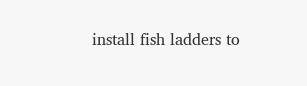install fish ladders to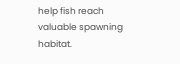help fish reach valuable spawning habitat.